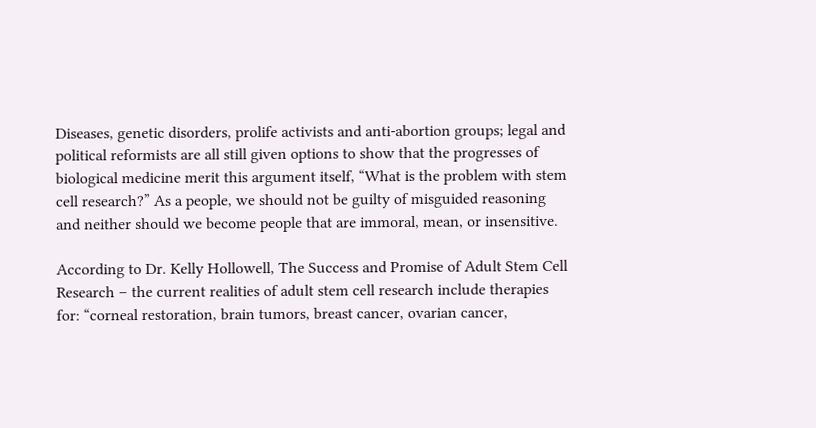Diseases, genetic disorders, prolife activists and anti-abortion groups; legal and political reformists are all still given options to show that the progresses of biological medicine merit this argument itself, “What is the problem with stem cell research?” As a people, we should not be guilty of misguided reasoning and neither should we become people that are immoral, mean, or insensitive.

According to Dr. Kelly Hollowell, The Success and Promise of Adult Stem Cell Research – the current realities of adult stem cell research include therapies for: “corneal restoration, brain tumors, breast cancer, ovarian cancer,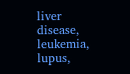liver disease, leukemia, lupus,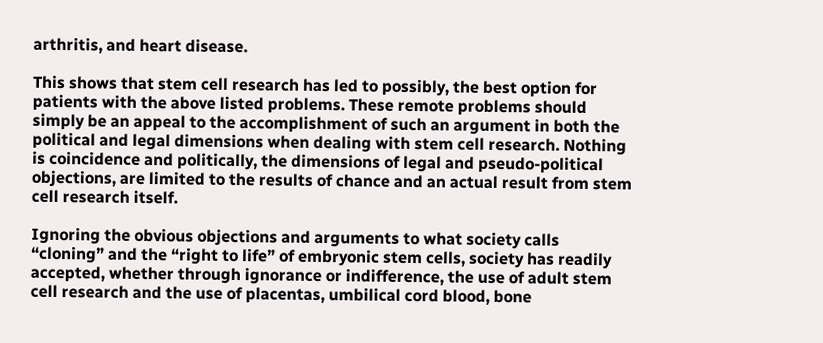arthritis, and heart disease.

This shows that stem cell research has led to possibly, the best option for patients with the above listed problems. These remote problems should simply be an appeal to the accomplishment of such an argument in both the political and legal dimensions when dealing with stem cell research. Nothing is coincidence and politically, the dimensions of legal and pseudo-political objections, are limited to the results of chance and an actual result from stem cell research itself.

Ignoring the obvious objections and arguments to what society calls “cloning” and the “right to life” of embryonic stem cells, society has readily accepted, whether through ignorance or indifference, the use of adult stem cell research and the use of placentas, umbilical cord blood, bone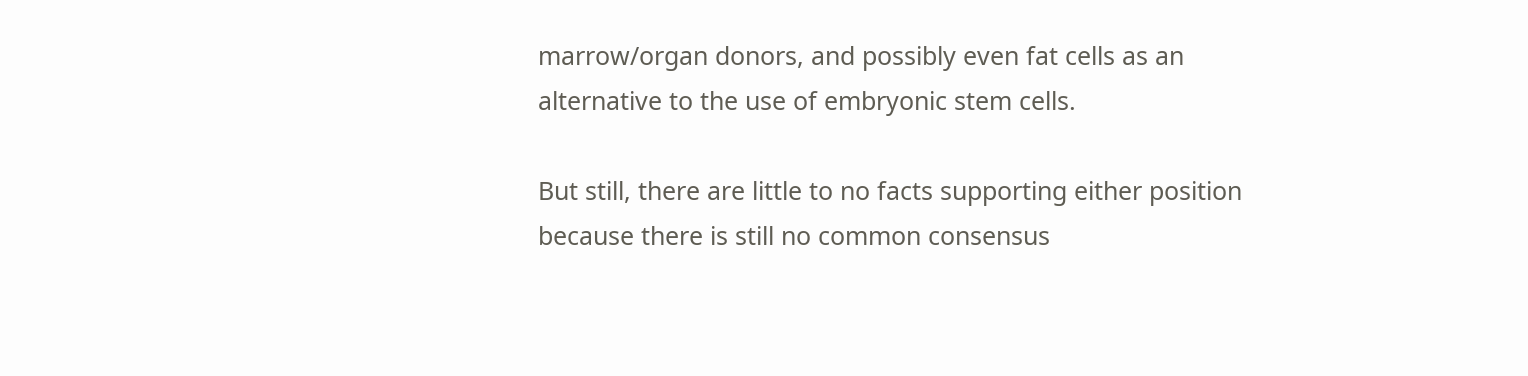marrow/organ donors, and possibly even fat cells as an alternative to the use of embryonic stem cells.

But still, there are little to no facts supporting either position because there is still no common consensus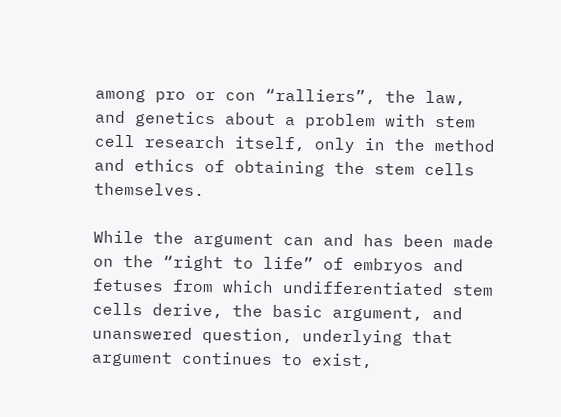among pro or con “ralliers”, the law, and genetics about a problem with stem cell research itself, only in the method and ethics of obtaining the stem cells themselves.

While the argument can and has been made on the “right to life” of embryos and fetuses from which undifferentiated stem cells derive, the basic argument, and unanswered question, underlying that argument continues to exist,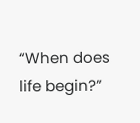“When does life begin?”